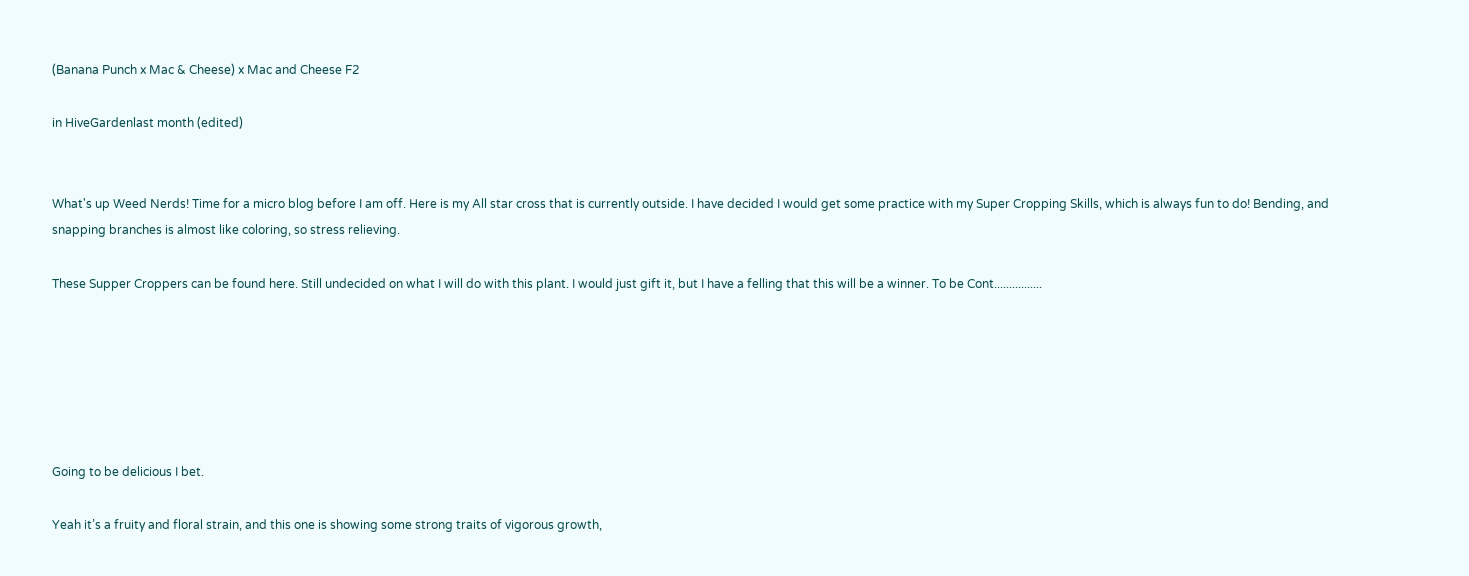(Banana Punch x Mac & Cheese) x Mac and Cheese F2

in HiveGardenlast month (edited)


What's up Weed Nerds! Time for a micro blog before I am off. Here is my All star cross that is currently outside. I have decided I would get some practice with my Super Cropping Skills, which is always fun to do! Bending, and snapping branches is almost like coloring, so stress relieving.

These Supper Croppers can be found here. Still undecided on what I will do with this plant. I would just gift it, but I have a felling that this will be a winner. To be Cont................






Going to be delicious I bet.

Yeah it’s a fruity and floral strain, and this one is showing some strong traits of vigorous growth,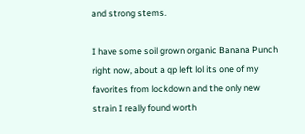and strong stems.

I have some soil grown organic Banana Punch right now, about a qp left lol its one of my favorites from lockdown and the only new strain I really found worth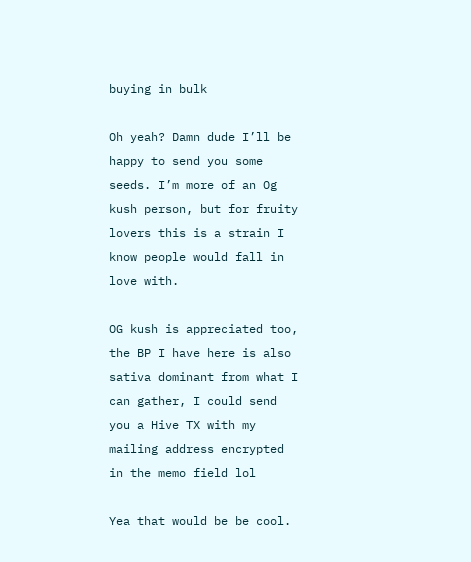buying in bulk

Oh yeah? Damn dude I’ll be happy to send you some seeds. I’m more of an Og kush person, but for fruity lovers this is a strain I know people would fall in love with.

OG kush is appreciated too, the BP I have here is also sativa dominant from what I can gather, I could send you a Hive TX with my mailing address encrypted in the memo field lol

Yea that would be be cool.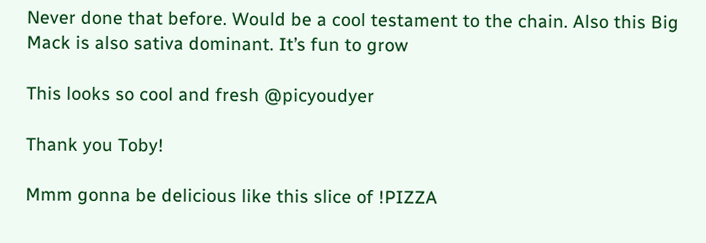Never done that before. Would be a cool testament to the chain. Also this Big Mack is also sativa dominant. It’s fun to grow

This looks so cool and fresh @picyoudyer

Thank you Toby!

Mmm gonna be delicious like this slice of !PIZZA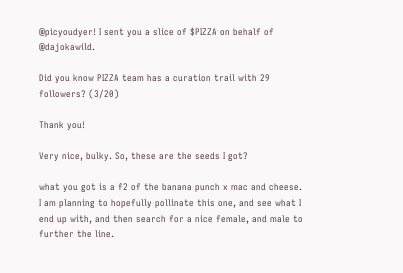@picyoudyer! I sent you a slice of $PIZZA on behalf of @dajokawild.

Did you know PIZZA team has a curation trail with 29 followers? (3/20)

Thank you!

Very nice, bulky. So, these are the seeds I got?

what you got is a f2 of the banana punch x mac and cheese. I am planning to hopefully pollinate this one, and see what I end up with, and then search for a nice female, and male to further the line.